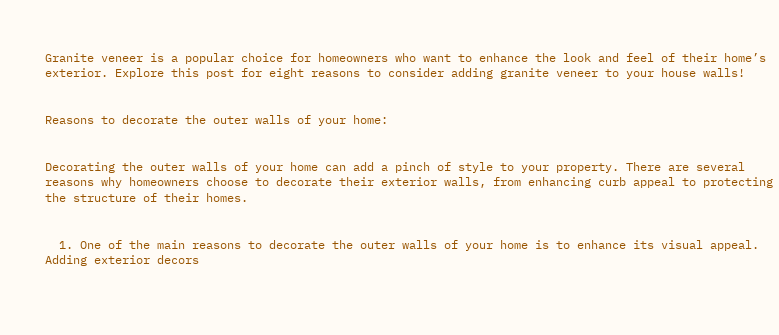Granite veneer is a popular choice for homeowners who want to enhance the look and feel of their home’s exterior. Explore this post for eight reasons to consider adding granite veneer to your house walls!


Reasons to decorate the outer walls of your home:


Decorating the outer walls of your home can add a pinch of style to your property. There are several reasons why homeowners choose to decorate their exterior walls, from enhancing curb appeal to protecting the structure of their homes.


  1. One of the main reasons to decorate the outer walls of your home is to enhance its visual appeal. Adding exterior decors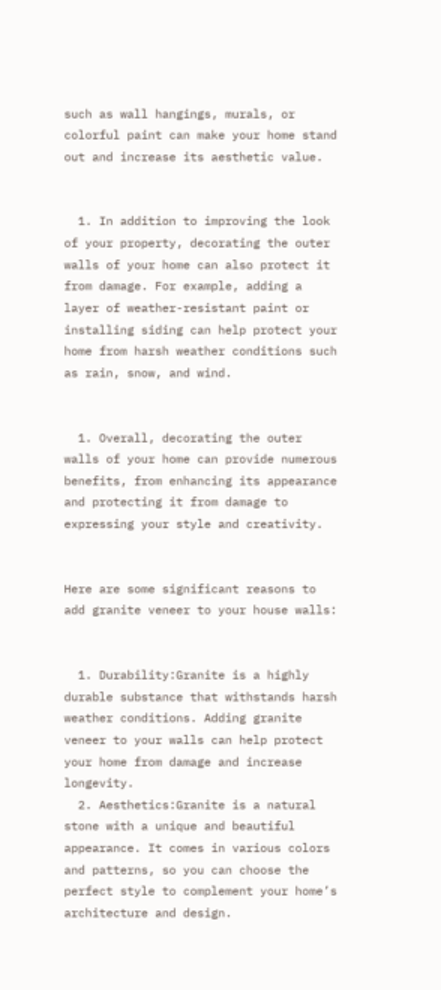such as wall hangings, murals, or colorful paint can make your home stand out and increase its aesthetic value.


  1. In addition to improving the look of your property, decorating the outer walls of your home can also protect it from damage. For example, adding a layer of weather-resistant paint or installing siding can help protect your home from harsh weather conditions such as rain, snow, and wind.


  1. Overall, decorating the outer walls of your home can provide numerous benefits, from enhancing its appearance and protecting it from damage to expressing your style and creativity.


Here are some significant reasons to add granite veneer to your house walls:


  1. Durability:Granite is a highly durable substance that withstands harsh weather conditions. Adding granite veneer to your walls can help protect your home from damage and increase longevity.
  2. Aesthetics:Granite is a natural stone with a unique and beautiful appearance. It comes in various colors and patterns, so you can choose the perfect style to complement your home’s architecture and design.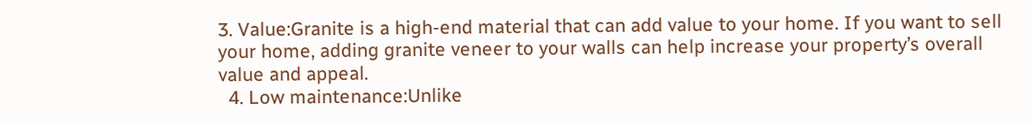3. Value:Granite is a high-end material that can add value to your home. If you want to sell your home, adding granite veneer to your walls can help increase your property’s overall value and appeal.
  4. Low maintenance:Unlike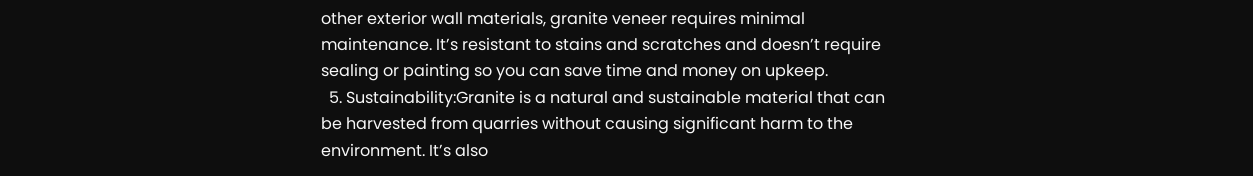other exterior wall materials, granite veneer requires minimal maintenance. It’s resistant to stains and scratches and doesn’t require sealing or painting so you can save time and money on upkeep.
  5. Sustainability:Granite is a natural and sustainable material that can be harvested from quarries without causing significant harm to the environment. It’s also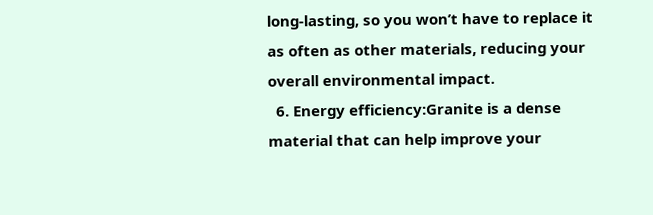long-lasting, so you won’t have to replace it as often as other materials, reducing your overall environmental impact.
  6. Energy efficiency:Granite is a dense material that can help improve your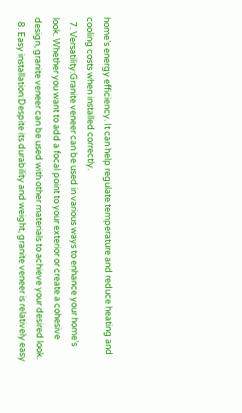home’s energy efficiency. It can help regulate temperature and reduce heating and cooling costs when installed correctly.
  7. Versatility:Granite veneer can be used in various ways to enhance your home’s look. Whether you want to add a focal point to your exterior or create a cohesive design, granite veneer can be used with other materials to achieve your desired look.
  8. Easy installation:Despite its durability and weight, granite veneer is relatively easy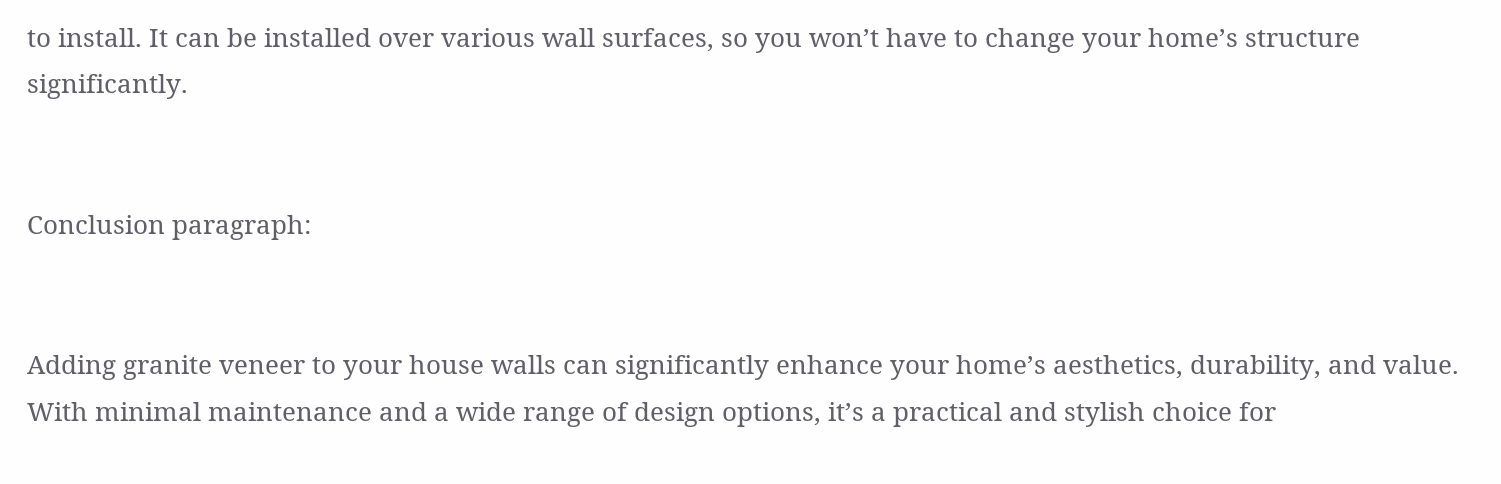to install. It can be installed over various wall surfaces, so you won’t have to change your home’s structure significantly.


Conclusion paragraph:


Adding granite veneer to your house walls can significantly enhance your home’s aesthetics, durability, and value. With minimal maintenance and a wide range of design options, it’s a practical and stylish choice for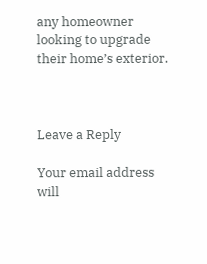any homeowner looking to upgrade their home’s exterior.



Leave a Reply

Your email address will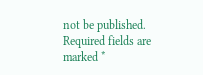not be published. Required fields are marked *